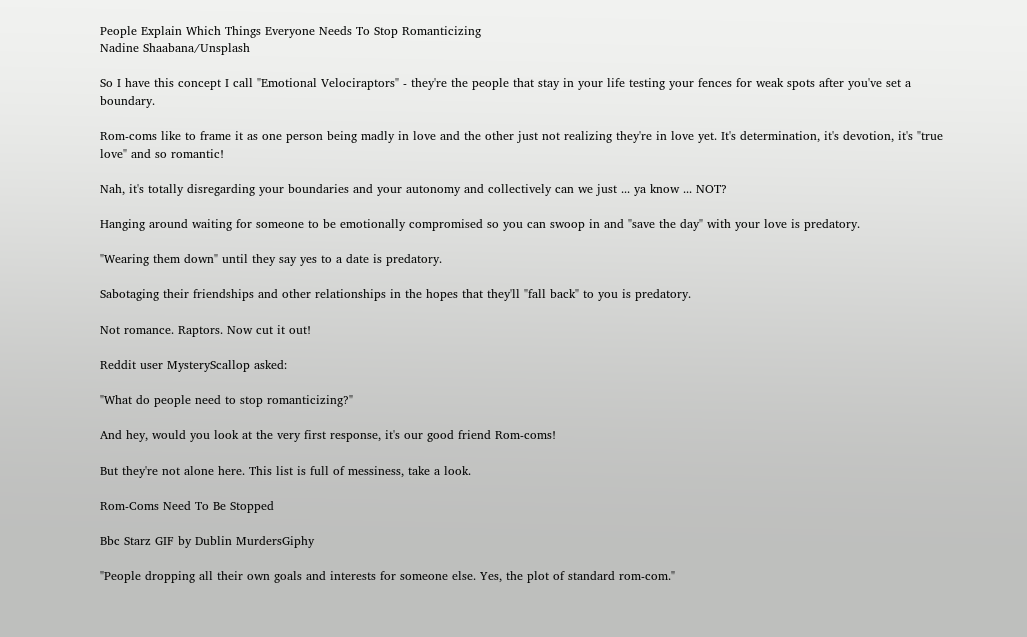People Explain Which Things Everyone Needs To Stop Romanticizing
Nadine Shaabana/Unsplash

So I have this concept I call "Emotional Velociraptors" - they're the people that stay in your life testing your fences for weak spots after you've set a boundary.

Rom-coms like to frame it as one person being madly in love and the other just not realizing they're in love yet. It's determination, it's devotion, it's "true love" and so romantic!

Nah, it's totally disregarding your boundaries and your autonomy and collectively can we just ... ya know ... NOT?

Hanging around waiting for someone to be emotionally compromised so you can swoop in and "save the day" with your love is predatory.

"Wearing them down" until they say yes to a date is predatory.

Sabotaging their friendships and other relationships in the hopes that they'll "fall back" to you is predatory.

Not romance. Raptors. Now cut it out!

Reddit user MysteryScallop asked:

"What do people need to stop romanticizing?"

And hey, would you look at the very first response, it's our good friend Rom-coms!

But they're not alone here. This list is full of messiness, take a look.

Rom-Coms Need To Be Stopped

Bbc Starz GIF by Dublin MurdersGiphy

"People dropping all their own goals and interests for someone else. Yes, the plot of standard rom-com."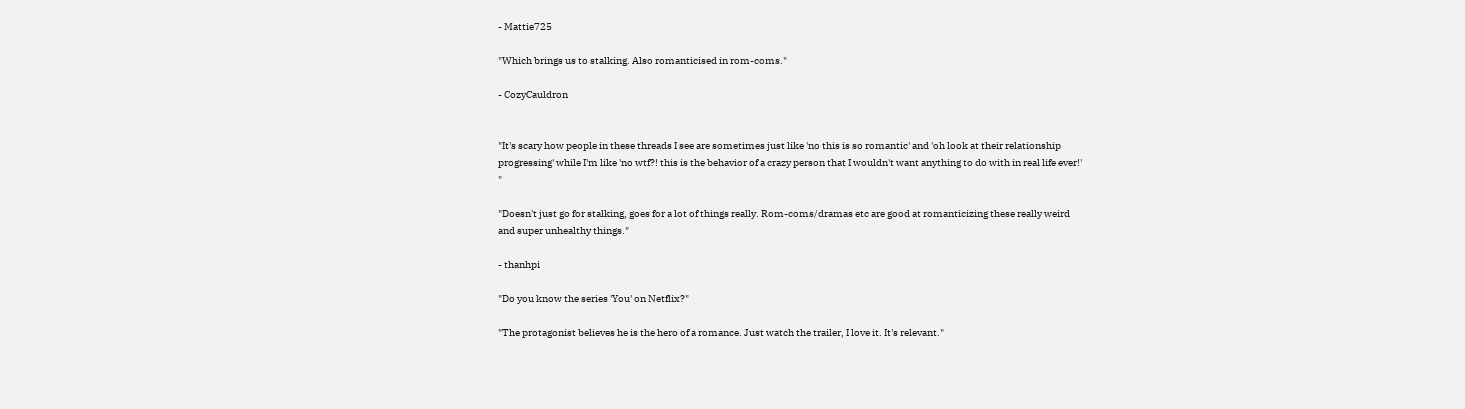- Mattie725

"Which brings us to stalking. Also romanticised in rom-coms."

- CozyCauldron


"It's scary how people in these threads I see are sometimes just like 'no this is so romantic' and 'oh look at their relationship progressing' while I'm like 'no wtf?! this is the behavior of a crazy person that I wouldn't want anything to do with in real life ever!' "

"Doesn't just go for stalking, goes for a lot of things really. Rom-coms/dramas etc are good at romanticizing these really weird and super unhealthy things."

- thanhpi

"Do you know the series 'You' on Netflix?"

"The protagonist believes he is the hero of a romance. Just watch the trailer, I love it. It's relevant."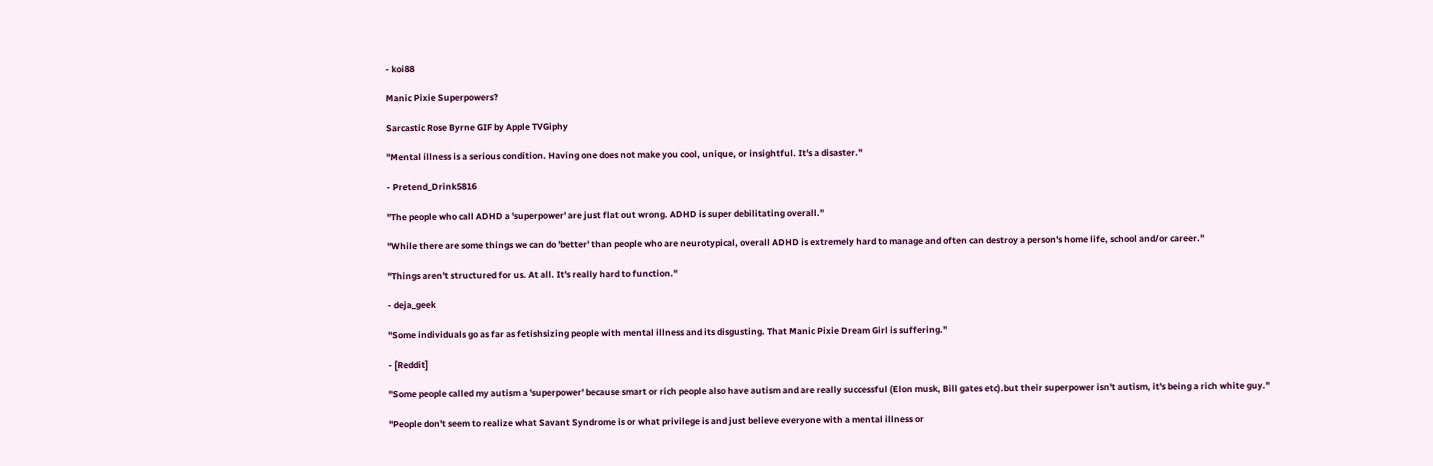- koi88

Manic Pixie Superpowers?

Sarcastic Rose Byrne GIF by Apple TVGiphy

"Mental illness is a serious condition. Having one does not make you cool, unique, or insightful. It's a disaster."

- Pretend_Drink5816

"The people who call ADHD a 'superpower' are just flat out wrong. ADHD is super debilitating overall."

"While there are some things we can do 'better' than people who are neurotypical, overall ADHD is extremely hard to manage and often can destroy a person's home life, school and/or career."

"Things aren't structured for us. At all. It's really hard to function."

- deja_geek

"Some individuals go as far as fetishsizing people with mental illness and its disgusting. That Manic Pixie Dream Girl is suffering."

- [Reddit]

"Some people called my autism a 'superpower' because smart or rich people also have autism and are really successful (Elon musk, Bill gates etc).but their superpower isn't autism, it's being a rich white guy."

"People don't seem to realize what Savant Syndrome is or what privilege is and just believe everyone with a mental illness or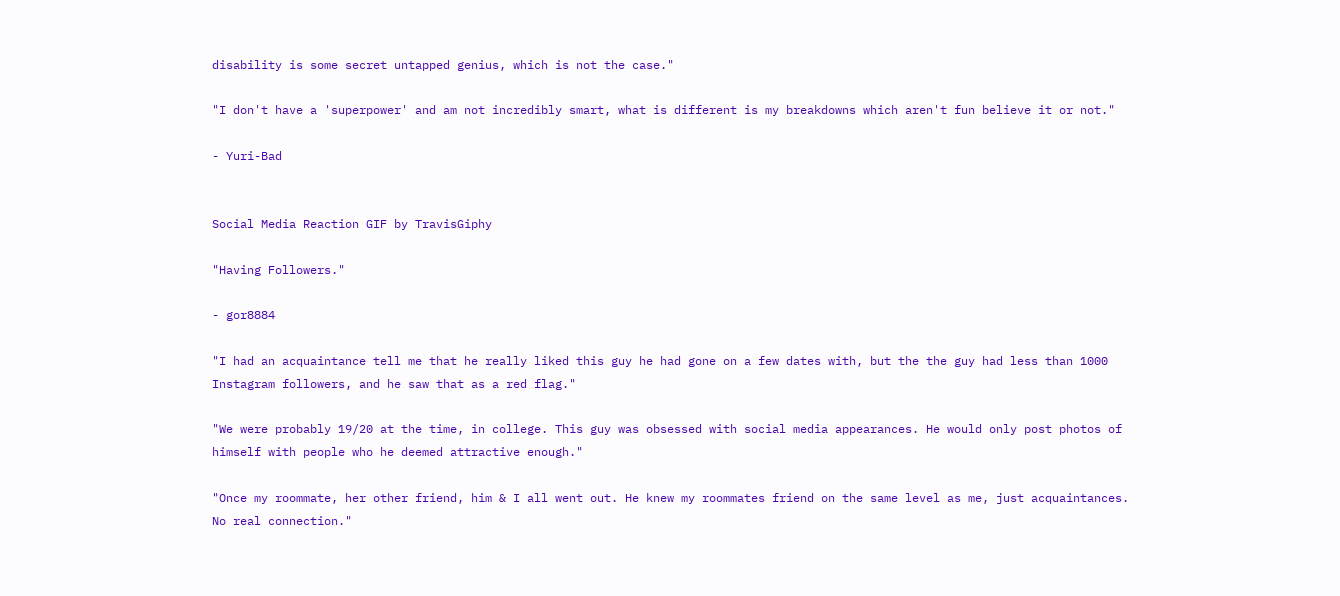disability is some secret untapped genius, which is not the case."

"I don't have a 'superpower' and am not incredibly smart, what is different is my breakdowns which aren't fun believe it or not."

- Yuri-Bad


Social Media Reaction GIF by TravisGiphy

"Having Followers."

- gor8884

"I had an acquaintance tell me that he really liked this guy he had gone on a few dates with, but the the guy had less than 1000 Instagram followers, and he saw that as a red flag."

"We were probably 19/20 at the time, in college. This guy was obsessed with social media appearances. He would only post photos of himself with people who he deemed attractive enough."

"Once my roommate, her other friend, him & I all went out. He knew my roommates friend on the same level as me, just acquaintances. No real connection."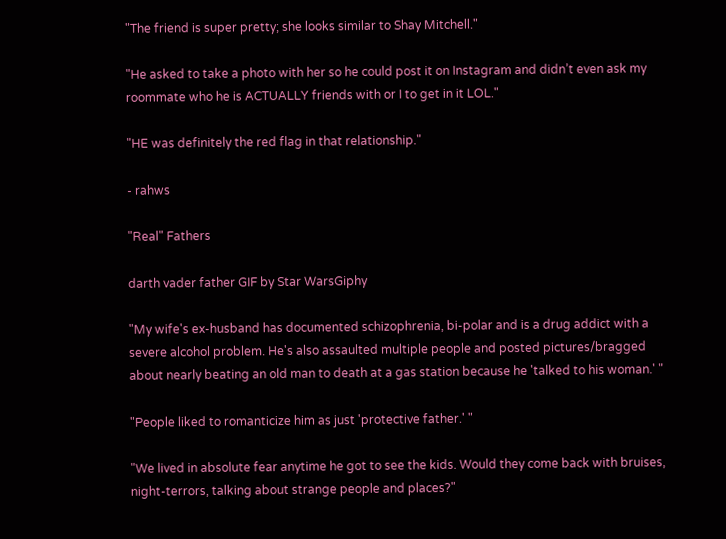"The friend is super pretty; she looks similar to Shay Mitchell."

"He asked to take a photo with her so he could post it on Instagram and didn’t even ask my roommate who he is ACTUALLY friends with or I to get in it LOL."

"HE was definitely the red flag in that relationship."

- rahws

"Real" Fathers

darth vader father GIF by Star WarsGiphy

"My wife's ex-husband has documented schizophrenia, bi-polar and is a drug addict with a severe alcohol problem. He's also assaulted multiple people and posted pictures/bragged about nearly beating an old man to death at a gas station because he 'talked to his woman.' "

"People liked to romanticize him as just 'protective father.' "

"We lived in absolute fear anytime he got to see the kids. Would they come back with bruises, night-terrors, talking about strange people and places?"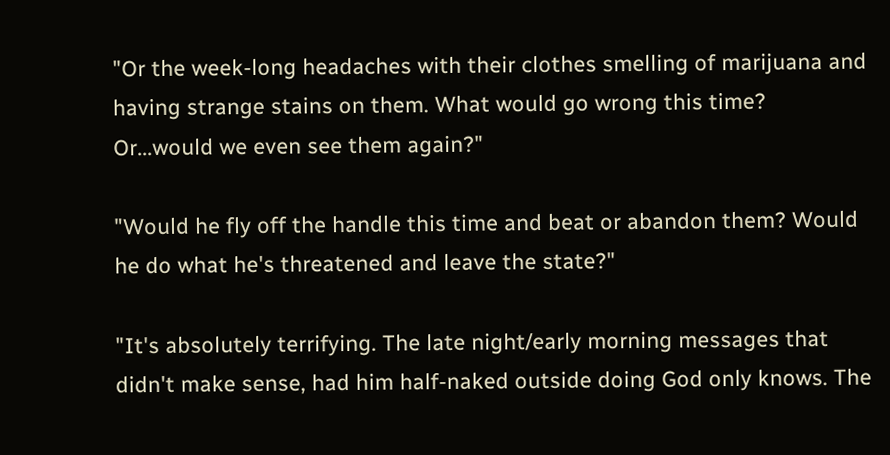"Or the week-long headaches with their clothes smelling of marijuana and having strange stains on them. What would go wrong this time? Or...would we even see them again?"

"Would he fly off the handle this time and beat or abandon them? Would he do what he's threatened and leave the state?"

"It's absolutely terrifying. The late night/early morning messages that didn't make sense, had him half-naked outside doing God only knows. The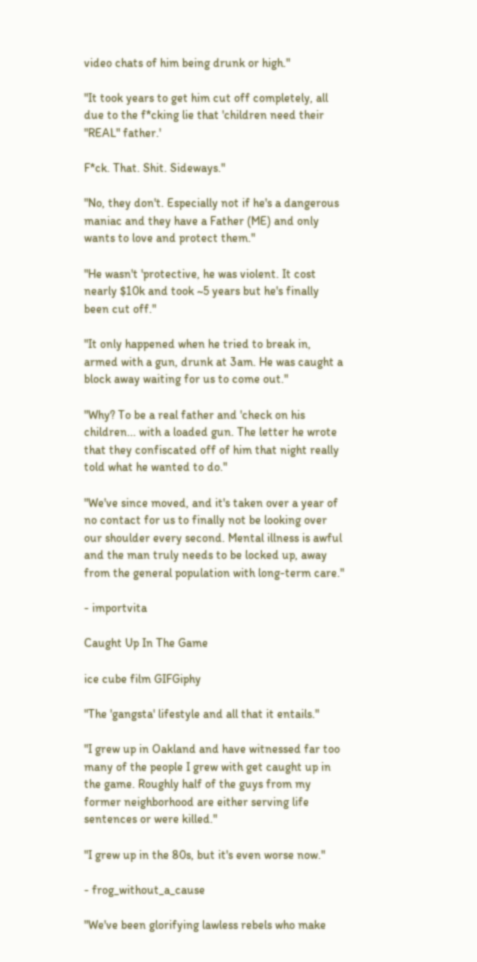video chats of him being drunk or high."

"It took years to get him cut off completely, all due to the f*cking lie that 'children need their "REAL" father.'

F*ck. That. Shit. Sideways."

"No, they don't. Especially not if he's a dangerous maniac and they have a Father (ME) and only wants to love and protect them."

"He wasn't 'protective, he was violent. It cost nearly $10k and took ~5 years but he's finally been cut off."

"It only happened when he tried to break in, armed with a gun, drunk at 3am. He was caught a block away waiting for us to come out."

"Why? To be a real father and 'check on his children... with a loaded gun. The letter he wrote that they confiscated off of him that night really told what he wanted to do."

"We've since moved, and it's taken over a year of no contact for us to finally not be looking over our shoulder every second. Mental illness is awful and the man truly needs to be locked up, away from the general population with long-term care."

- importvita

Caught Up In The Game

ice cube film GIFGiphy

"The 'gangsta' lifestyle and all that it entails."

"I grew up in Oakland and have witnessed far too many of the people I grew with get caught up in the game. Roughly half of the guys from my former neighborhood are either serving life sentences or were killed."

"I grew up in the 80s, but it's even worse now."

- frog_without_a_cause

"We've been glorifying lawless rebels who make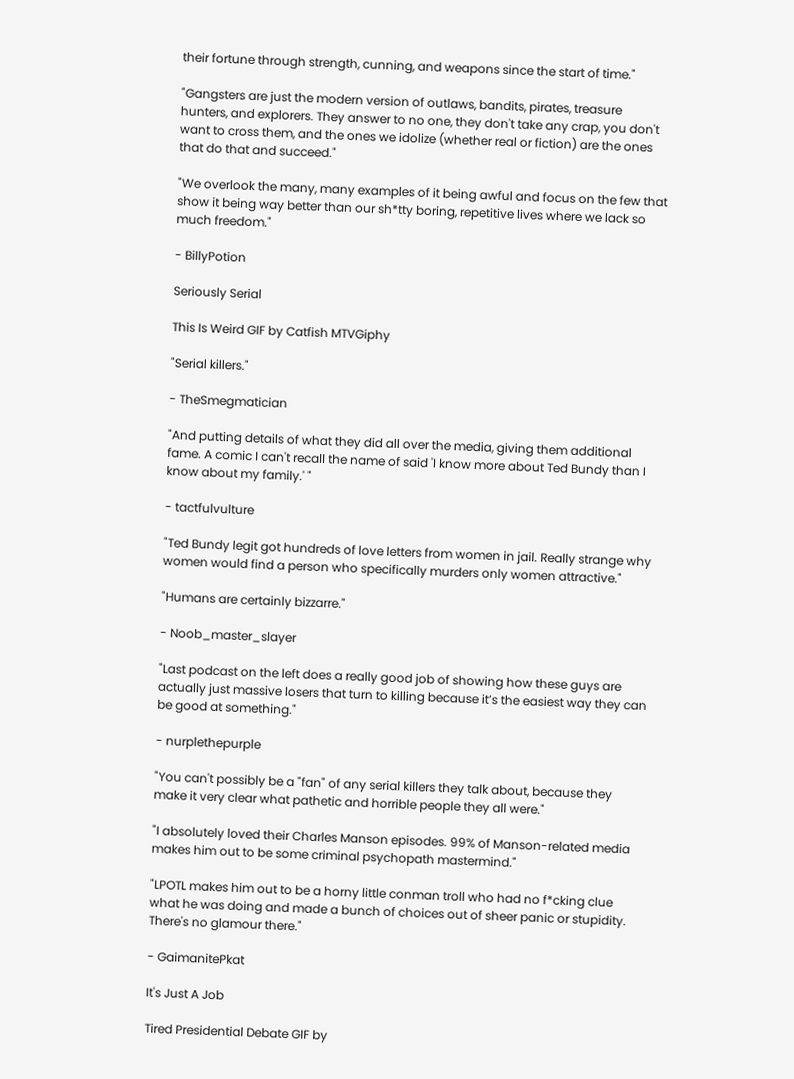their fortune through strength, cunning, and weapons since the start of time."

"Gangsters are just the modern version of outlaws, bandits, pirates, treasure hunters, and explorers. They answer to no one, they don't take any crap, you don't want to cross them, and the ones we idolize (whether real or fiction) are the ones that do that and succeed."

"We overlook the many, many examples of it being awful and focus on the few that show it being way better than our sh*tty boring, repetitive lives where we lack so much freedom."

- BillyPotion

Seriously Serial

This Is Weird GIF by Catfish MTVGiphy

"Serial killers."

- TheSmegmatician

"And putting details of what they did all over the media, giving them additional fame. A comic I can't recall the name of said 'I know more about Ted Bundy than I know about my family.' "

- tactfulvulture

"Ted Bundy legit got hundreds of love letters from women in jail. Really strange why women would find a person who specifically murders only women attractive."

"Humans are certainly bizzarre."

- Noob_master_slayer

"Last podcast on the left does a really good job of showing how these guys are actually just massive losers that turn to killing because it’s the easiest way they can be good at something."

- nurplethepurple

"You can't possibly be a "fan" of any serial killers they talk about, because they make it very clear what pathetic and horrible people they all were."

"I absolutely loved their Charles Manson episodes. 99% of Manson-related media makes him out to be some criminal psychopath mastermind."

"LPOTL makes him out to be a horny little conman troll who had no f*cking clue what he was doing and made a bunch of choices out of sheer panic or stupidity. There's no glamour there."

- GaimanitePkat

It's Just A Job

Tired Presidential Debate GIF by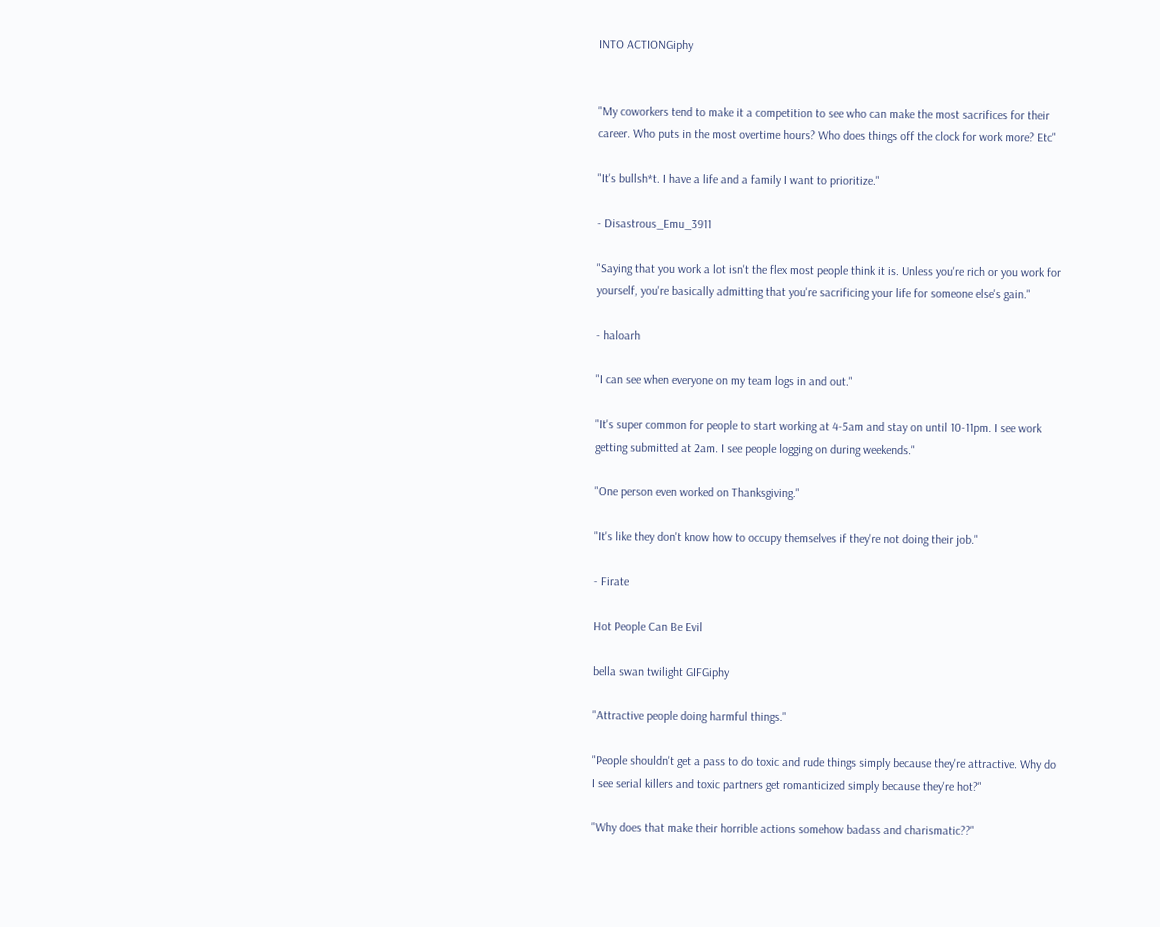INTO ACTIONGiphy


"My coworkers tend to make it a competition to see who can make the most sacrifices for their career. Who puts in the most overtime hours? Who does things off the clock for work more? Etc"

"It's bullsh*t. I have a life and a family I want to prioritize."

- Disastrous_Emu_3911

"Saying that you work a lot isn't the flex most people think it is. Unless you're rich or you work for yourself, you're basically admitting that you're sacrificing your life for someone else's gain."

- haloarh

"I can see when everyone on my team logs in and out."

"It's super common for people to start working at 4-5am and stay on until 10-11pm. I see work getting submitted at 2am. I see people logging on during weekends."

"One person even worked on Thanksgiving."

"It's like they don't know how to occupy themselves if they're not doing their job."

- Firate

Hot People Can Be Evil

bella swan twilight GIFGiphy

"Attractive people doing harmful things."

"People shouldn't get a pass to do toxic and rude things simply because they're attractive. Why do I see serial killers and toxic partners get romanticized simply because they're hot?"

"Why does that make their horrible actions somehow badass and charismatic??"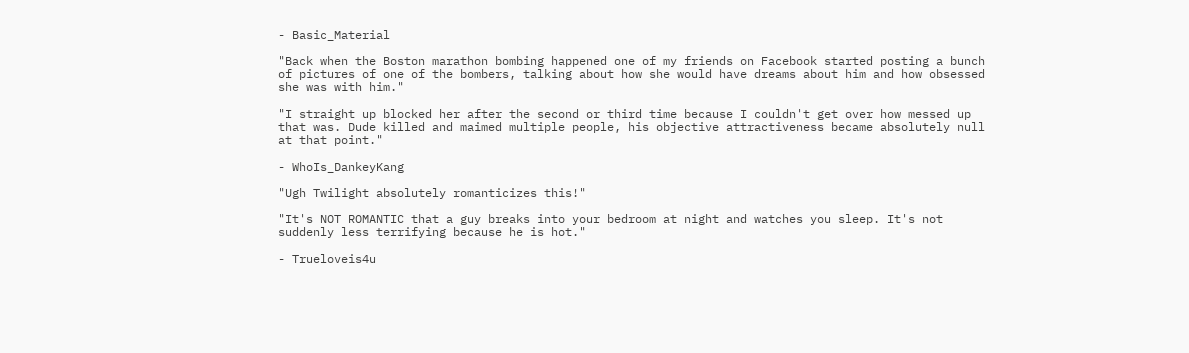- Basic_Material

"Back when the Boston marathon bombing happened one of my friends on Facebook started posting a bunch of pictures of one of the bombers, talking about how she would have dreams about him and how obsessed she was with him."

"I straight up blocked her after the second or third time because I couldn't get over how messed up that was. Dude killed and maimed multiple people, his objective attractiveness became absolutely null at that point."

- WhoIs_DankeyKang

"Ugh Twilight absolutely romanticizes this!"

"It's NOT ROMANTIC that a guy breaks into your bedroom at night and watches you sleep. It's not suddenly less terrifying because he is hot."

- Trueloveis4u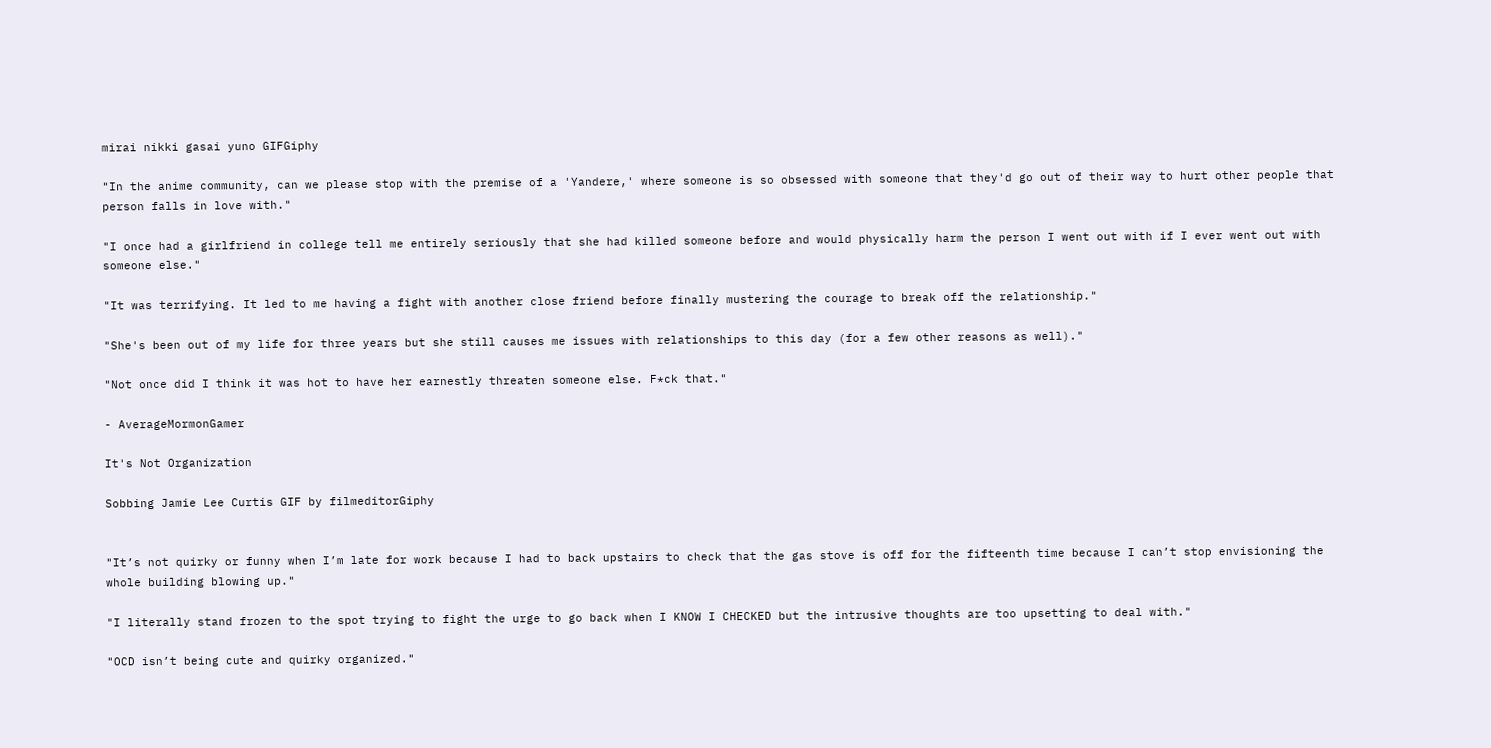mirai nikki gasai yuno GIFGiphy

"In the anime community, can we please stop with the premise of a 'Yandere,' where someone is so obsessed with someone that they'd go out of their way to hurt other people that person falls in love with."

"I once had a girlfriend in college tell me entirely seriously that she had killed someone before and would physically harm the person I went out with if I ever went out with someone else."

"It was terrifying. It led to me having a fight with another close friend before finally mustering the courage to break off the relationship."

"She's been out of my life for three years but she still causes me issues with relationships to this day (for a few other reasons as well)."

"Not once did I think it was hot to have her earnestly threaten someone else. F*ck that."

- AverageMormonGamer

It's Not Organization

Sobbing Jamie Lee Curtis GIF by filmeditorGiphy


"It’s not quirky or funny when I’m late for work because I had to back upstairs to check that the gas stove is off for the fifteenth time because I can’t stop envisioning the whole building blowing up."

"I literally stand frozen to the spot trying to fight the urge to go back when I KNOW I CHECKED but the intrusive thoughts are too upsetting to deal with."

"OCD isn’t being cute and quirky organized."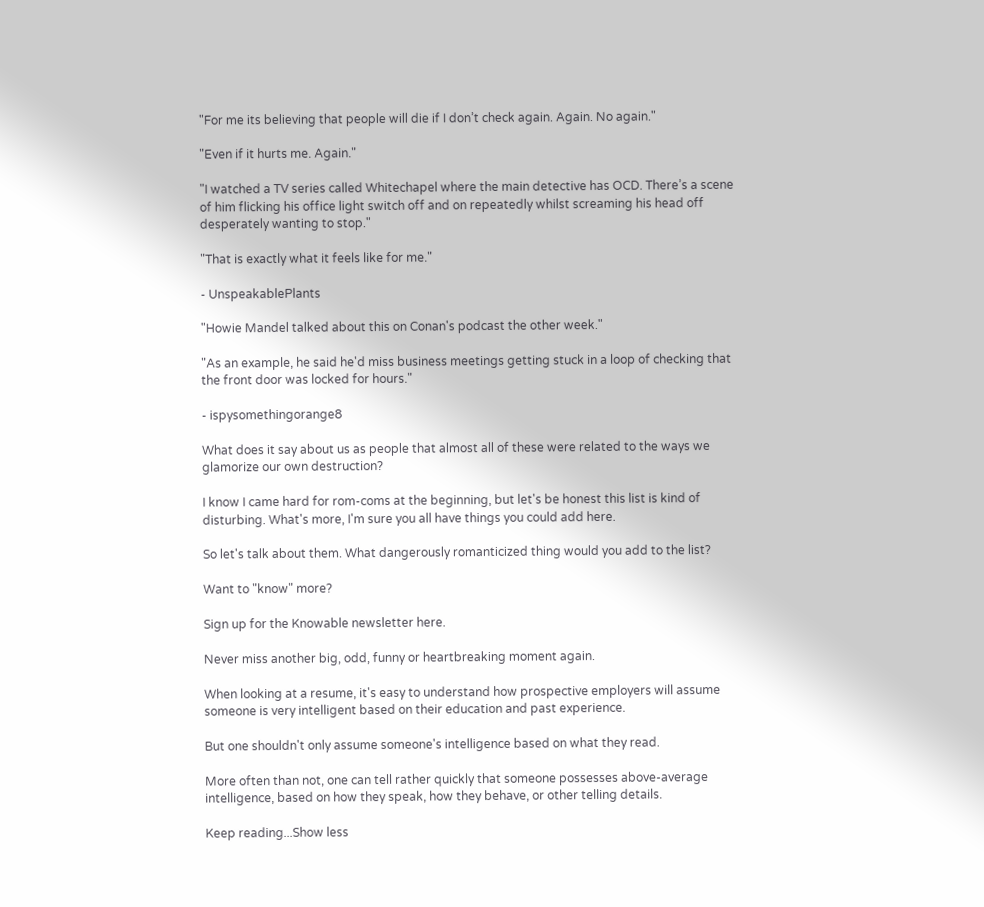"For me its believing that people will die if I don’t check again. Again. No again."

"Even if it hurts me. Again."

"I watched a TV series called Whitechapel where the main detective has OCD. There’s a scene of him flicking his office light switch off and on repeatedly whilst screaming his head off desperately wanting to stop."

"That is exactly what it feels like for me."

- UnspeakablePlants

"Howie Mandel talked about this on Conan's podcast the other week."

"As an example, he said he'd miss business meetings getting stuck in a loop of checking that the front door was locked for hours."

- ispysomethingorange8

What does it say about us as people that almost all of these were related to the ways we glamorize our own destruction?

I know I came hard for rom-coms at the beginning, but let's be honest this list is kind of disturbing. What's more, I'm sure you all have things you could add here.

So let's talk about them. What dangerously romanticized thing would you add to the list?

Want to "know" more?

Sign up for the Knowable newsletter here.

Never miss another big, odd, funny or heartbreaking moment again.

When looking at a resume, it's easy to understand how prospective employers will assume someone is very intelligent based on their education and past experience.

But one shouldn't only assume someone's intelligence based on what they read.

More often than not, one can tell rather quickly that someone possesses above-average intelligence, based on how they speak, how they behave, or other telling details.

Keep reading...Show less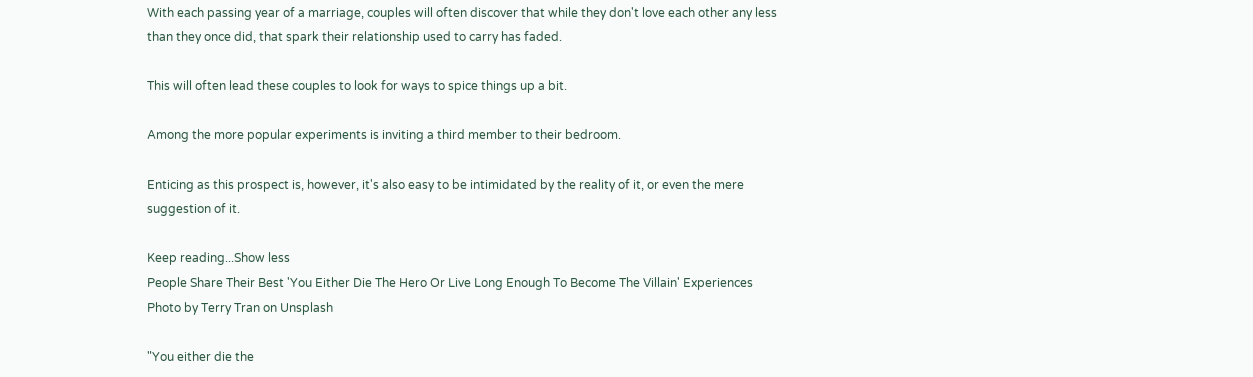With each passing year of a marriage, couples will often discover that while they don't love each other any less than they once did, that spark their relationship used to carry has faded.

This will often lead these couples to look for ways to spice things up a bit.

Among the more popular experiments is inviting a third member to their bedroom.

Enticing as this prospect is, however, it's also easy to be intimidated by the reality of it, or even the mere suggestion of it.

Keep reading...Show less
People Share Their Best 'You Either Die The Hero Or Live Long Enough To Become The Villain' Experiences
Photo by Terry Tran on Unsplash

"You either die the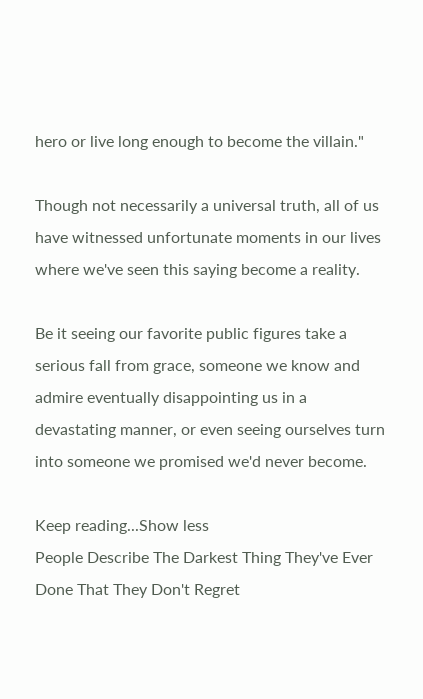hero or live long enough to become the villain."

Though not necessarily a universal truth, all of us have witnessed unfortunate moments in our lives where we've seen this saying become a reality.

Be it seeing our favorite public figures take a serious fall from grace, someone we know and admire eventually disappointing us in a devastating manner, or even seeing ourselves turn into someone we promised we'd never become.

Keep reading...Show less
People Describe The Darkest Thing They've Ever Done That They Don't Regret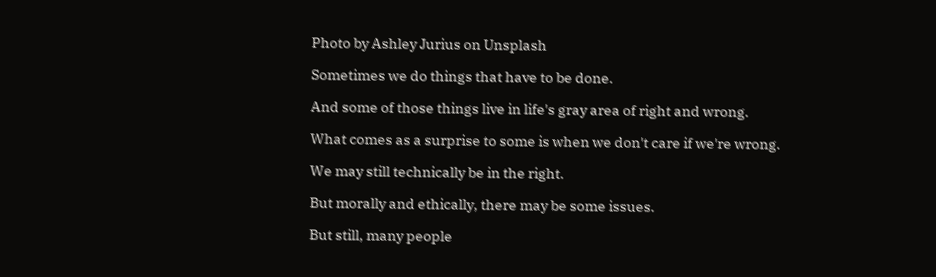Photo by Ashley Jurius on Unsplash

Sometimes we do things that have to be done.

And some of those things live in life's gray area of right and wrong.

What comes as a surprise to some is when we don't care if we're wrong.

We may still technically be in the right.

But morally and ethically, there may be some issues.

But still, many people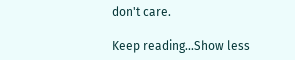don't care.

Keep reading...Show less